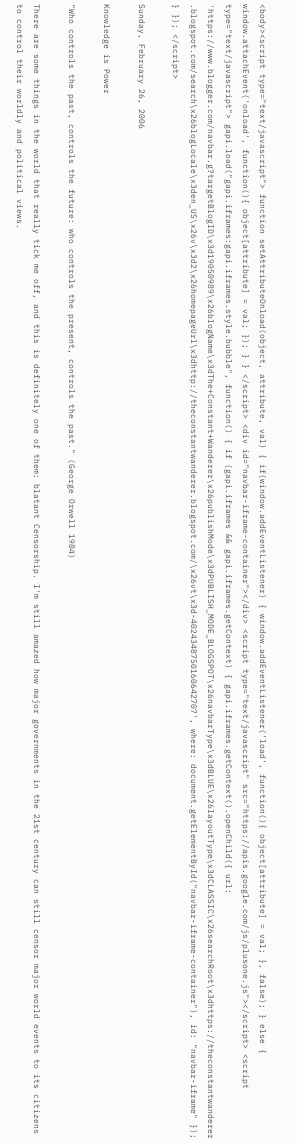<body><script type="text/javascript"> function setAttributeOnload(object, attribute, val) { if(window.addEventListener) { window.addEventListener('load', function(){ object[attribute] = val; }, false); } else { window.attachEvent('onload', function(){ object[attribute] = val; }); } } </script> <div id="navbar-iframe-container"></div> <script type="text/javascript" src="https://apis.google.com/js/plusone.js"></script> <script type="text/javascript"> gapi.load("gapi.iframes:gapi.iframes.style.bubble", function() { if (gapi.iframes && gapi.iframes.getContext) { gapi.iframes.getContext().openChild({ url: 'https://www.blogger.com/navbar.g?targetBlogID\x3d19050989\x26blogName\x3dThe+Constant+Wanderer\x26publishMode\x3dPUBLISH_MODE_BLOGSPOT\x26navbarType\x3dBLUE\x26layoutType\x3dCLASSIC\x26searchRoot\x3dhttps://theconstantwanderer.blogspot.com/search\x26blogLocale\x3den_US\x26v\x3d2\x26homepageUrl\x3dhttp://theconstantwanderer.blogspot.com/\x26vt\x3d-4024348750160642707', where: document.getElementById("navbar-iframe-container"), id: "navbar-iframe" }); } }); </script>

Sunday, February 26, 2006

Knowledge is Power

"Who controls the past, controls the future: who controls the present, controls the past." (George Orwell 1984)

There are some things in the world that really tick me off, and this is definitely one of them: blatant Censorship. I'm still amazed how major governments in the 21st century can still censor major world events to its citizens to control their worldly and political views.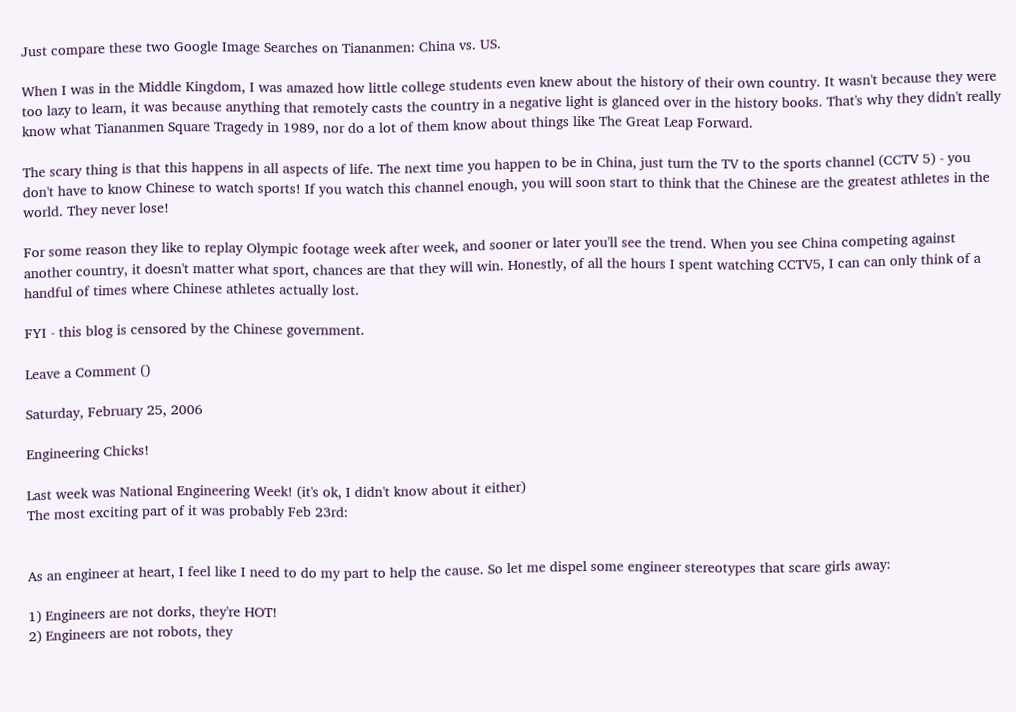Just compare these two Google Image Searches on Tiananmen: China vs. US.

When I was in the Middle Kingdom, I was amazed how little college students even knew about the history of their own country. It wasn't because they were too lazy to learn, it was because anything that remotely casts the country in a negative light is glanced over in the history books. That's why they didn't really know what Tiananmen Square Tragedy in 1989, nor do a lot of them know about things like The Great Leap Forward.

The scary thing is that this happens in all aspects of life. The next time you happen to be in China, just turn the TV to the sports channel (CCTV 5) - you don't have to know Chinese to watch sports! If you watch this channel enough, you will soon start to think that the Chinese are the greatest athletes in the world. They never lose!

For some reason they like to replay Olympic footage week after week, and sooner or later you'll see the trend. When you see China competing against another country, it doesn't matter what sport, chances are that they will win. Honestly, of all the hours I spent watching CCTV5, I can can only think of a handful of times where Chinese athletes actually lost.

FYI - this blog is censored by the Chinese government.

Leave a Comment ()

Saturday, February 25, 2006

Engineering Chicks!

Last week was National Engineering Week! (it's ok, I didn't know about it either)
The most exciting part of it was probably Feb 23rd:


As an engineer at heart, I feel like I need to do my part to help the cause. So let me dispel some engineer stereotypes that scare girls away:

1) Engineers are not dorks, they're HOT!
2) Engineers are not robots, they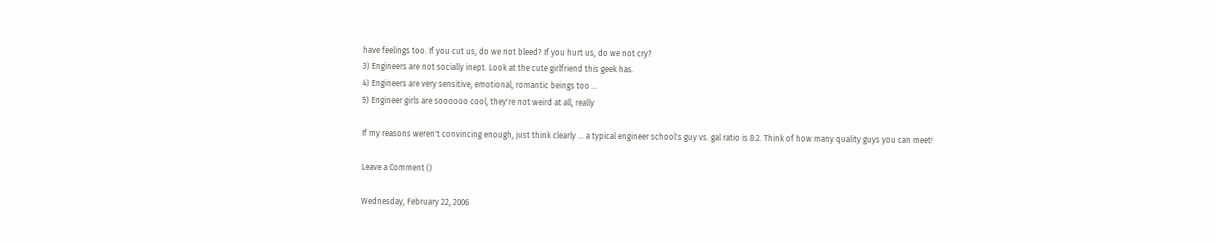have feelings too. If you cut us, do we not bleed? If you hurt us, do we not cry?
3) Engineers are not socially inept. Look at the cute girlfriend this geek has.
4) Engineers are very sensitive, emotional, romantic beings too ...
5) Engineer girls are soooooo cool, they're not weird at all, really

If my reasons weren't convincing enough, just think clearly ... a typical engineer school's guy vs. gal ratio is 8:2. Think of how many quality guys you can meet!

Leave a Comment ()

Wednesday, February 22, 2006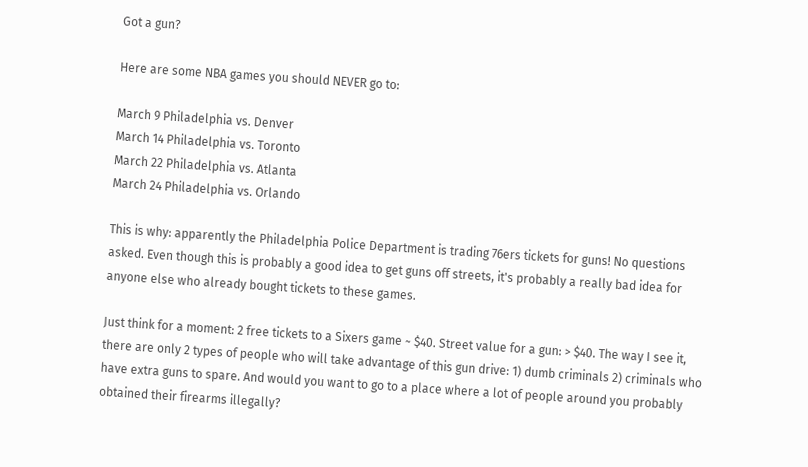Got a gun?

Here are some NBA games you should NEVER go to:

March 9 Philadelphia vs. Denver
March 14 Philadelphia vs. Toronto
March 22 Philadelphia vs. Atlanta
March 24 Philadelphia vs. Orlando

This is why: apparently the Philadelphia Police Department is trading 76ers tickets for guns! No questions asked. Even though this is probably a good idea to get guns off streets, it's probably a really bad idea for anyone else who already bought tickets to these games.

Just think for a moment: 2 free tickets to a Sixers game ~ $40. Street value for a gun: > $40. The way I see it, there are only 2 types of people who will take advantage of this gun drive: 1) dumb criminals 2) criminals who have extra guns to spare. And would you want to go to a place where a lot of people around you probably obtained their firearms illegally?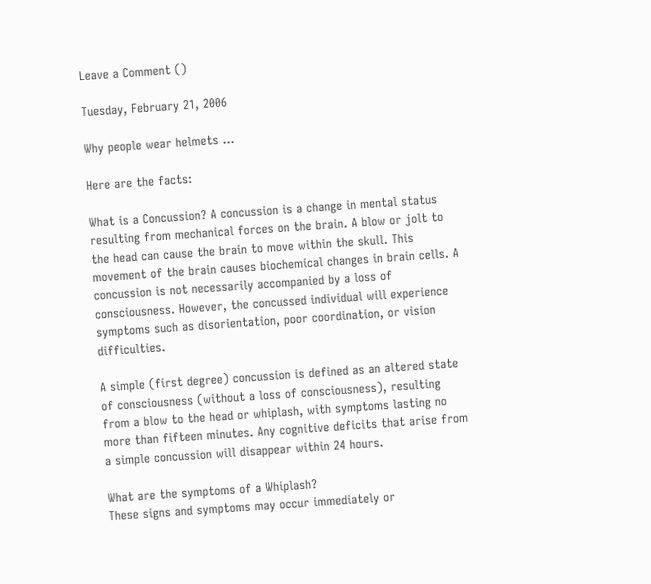Leave a Comment ()

Tuesday, February 21, 2006

Why people wear helmets ...

Here are the facts:

What is a Concussion? A concussion is a change in mental status resulting from mechanical forces on the brain. A blow or jolt to the head can cause the brain to move within the skull. This movement of the brain causes biochemical changes in brain cells. A concussion is not necessarily accompanied by a loss of consciousness. However, the concussed individual will experience symptoms such as disorientation, poor coordination, or vision difficulties.

A simple (first degree) concussion is defined as an altered state of consciousness (without a loss of consciousness), resulting from a blow to the head or whiplash, with symptoms lasting no more than fifteen minutes. Any cognitive deficits that arise from a simple concussion will disappear within 24 hours.

What are the symptoms of a Whiplash?
These signs and symptoms may occur immediately or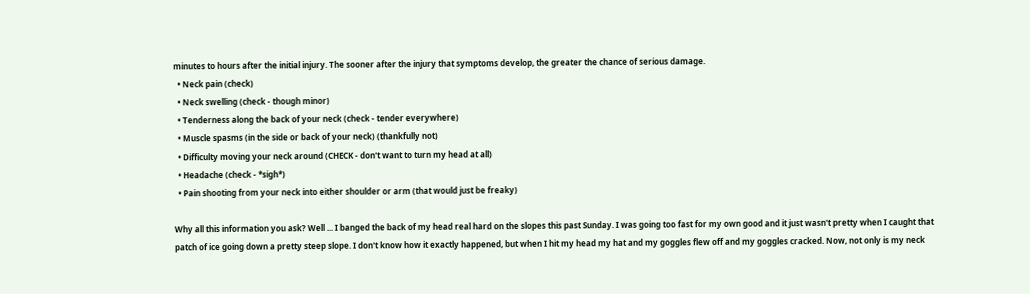minutes to hours after the initial injury. The sooner after the injury that symptoms develop, the greater the chance of serious damage.
  • Neck pain (check)
  • Neck swelling (check - though minor)
  • Tenderness along the back of your neck (check - tender everywhere)
  • Muscle spasms (in the side or back of your neck) (thankfully not)
  • Difficulty moving your neck around (CHECK - don't want to turn my head at all)
  • Headache (check - *sigh*)
  • Pain shooting from your neck into either shoulder or arm (that would just be freaky)

Why all this information you ask? Well ... I banged the back of my head real hard on the slopes this past Sunday. I was going too fast for my own good and it just wasn't pretty when I caught that patch of ice going down a pretty steep slope. I don't know how it exactly happened, but when I hit my head my hat and my goggles flew off and my goggles cracked. Now, not only is my neck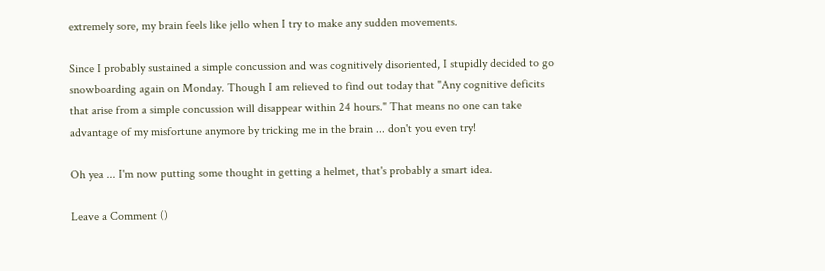extremely sore, my brain feels like jello when I try to make any sudden movements.

Since I probably sustained a simple concussion and was cognitively disoriented, I stupidly decided to go snowboarding again on Monday. Though I am relieved to find out today that "Any cognitive deficits that arise from a simple concussion will disappear within 24 hours." That means no one can take advantage of my misfortune anymore by tricking me in the brain ... don't you even try!

Oh yea ... I'm now putting some thought in getting a helmet, that's probably a smart idea.

Leave a Comment ()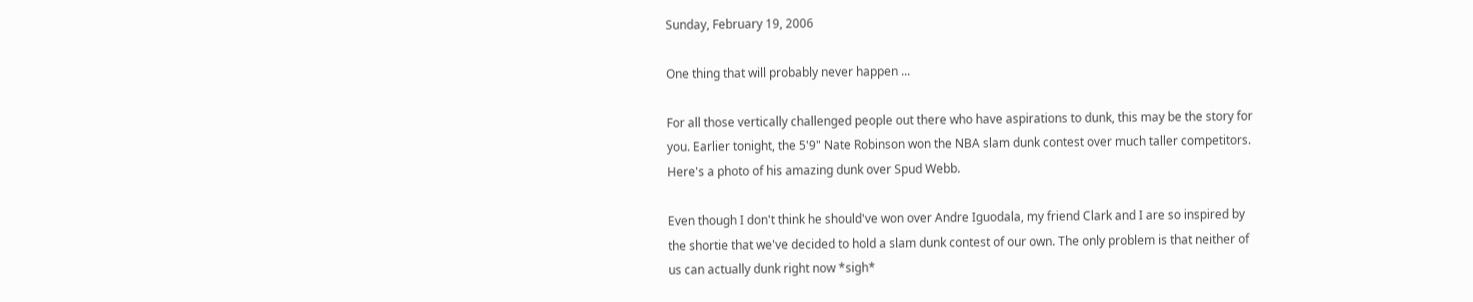Sunday, February 19, 2006

One thing that will probably never happen ...

For all those vertically challenged people out there who have aspirations to dunk, this may be the story for you. Earlier tonight, the 5'9" Nate Robinson won the NBA slam dunk contest over much taller competitors. Here's a photo of his amazing dunk over Spud Webb.

Even though I don't think he should've won over Andre Iguodala, my friend Clark and I are so inspired by the shortie that we've decided to hold a slam dunk contest of our own. The only problem is that neither of us can actually dunk right now *sigh*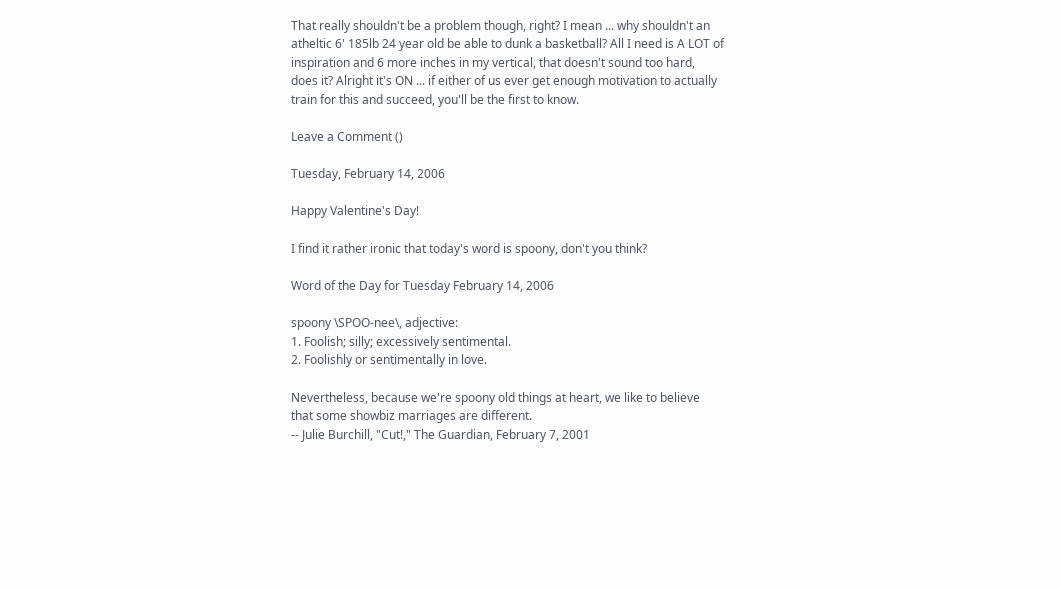That really shouldn't be a problem though, right? I mean ... why shouldn't an atheltic 6' 185lb 24 year old be able to dunk a basketball? All I need is A LOT of inspiration and 6 more inches in my vertical, that doesn't sound too hard, does it? Alright it's ON ... if either of us ever get enough motivation to actually train for this and succeed, you'll be the first to know.

Leave a Comment ()

Tuesday, February 14, 2006

Happy Valentine's Day!

I find it rather ironic that today's word is spoony, don't you think?

Word of the Day for Tuesday February 14, 2006

spoony \SPOO-nee\, adjective:
1. Foolish; silly; excessively sentimental.
2. Foolishly or sentimentally in love.

Nevertheless, because we're spoony old things at heart, we like to believe that some showbiz marriages are different.
-- Julie Burchill, "Cut!," The Guardian, February 7, 2001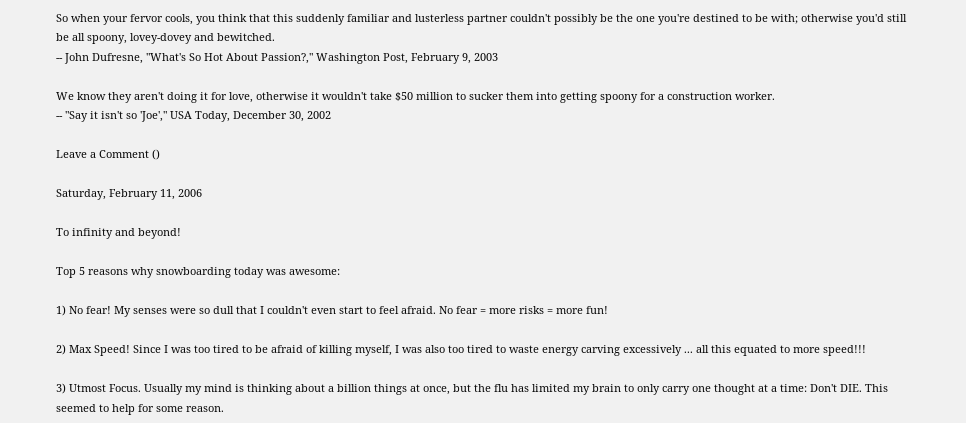So when your fervor cools, you think that this suddenly familiar and lusterless partner couldn't possibly be the one you're destined to be with; otherwise you'd still be all spoony, lovey-dovey and bewitched.
-- John Dufresne, "What's So Hot About Passion?," Washington Post, February 9, 2003

We know they aren't doing it for love, otherwise it wouldn't take $50 million to sucker them into getting spoony for a construction worker.
-- "Say it isn't so 'Joe'," USA Today, December 30, 2002

Leave a Comment ()

Saturday, February 11, 2006

To infinity and beyond!

Top 5 reasons why snowboarding today was awesome:

1) No fear! My senses were so dull that I couldn't even start to feel afraid. No fear = more risks = more fun!

2) Max Speed! Since I was too tired to be afraid of killing myself, I was also too tired to waste energy carving excessively ... all this equated to more speed!!!

3) Utmost Focus. Usually my mind is thinking about a billion things at once, but the flu has limited my brain to only carry one thought at a time: Don't DIE. This seemed to help for some reason.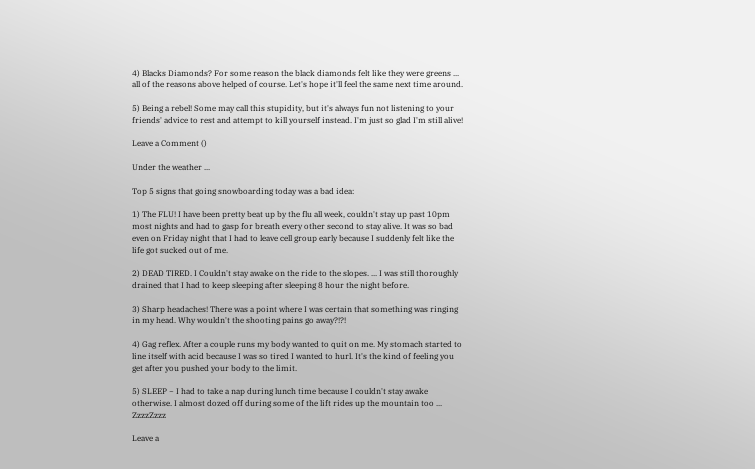4) Blacks Diamonds? For some reason the black diamonds felt like they were greens ... all of the reasons above helped of course. Let's hope it'll feel the same next time around.

5) Being a rebel! Some may call this stupidity, but it's always fun not listening to your friends' advice to rest and attempt to kill yourself instead. I'm just so glad I'm still alive!

Leave a Comment ()

Under the weather ...

Top 5 signs that going snowboarding today was a bad idea:

1) The FLU! I have been pretty beat up by the flu all week, couldn't stay up past 10pm most nights and had to gasp for breath every other second to stay alive. It was so bad even on Friday night that I had to leave cell group early because I suddenly felt like the life got sucked out of me.

2) DEAD TIRED. I Couldn't stay awake on the ride to the slopes. ... I was still thoroughly drained that I had to keep sleeping after sleeping 8 hour the night before.

3) Sharp headaches! There was a point where I was certain that something was ringing in my head. Why wouldn't the shooting pains go away?!?!

4) Gag reflex. After a couple runs my body wanted to quit on me. My stomach started to line itself with acid because I was so tired I wanted to hurl. It's the kind of feeling you get after you pushed your body to the limit.

5) SLEEP ~ I had to take a nap during lunch time because I couldn't stay awake otherwise. I almost dozed off during some of the lift rides up the mountain too ... ZzzzZzzz

Leave a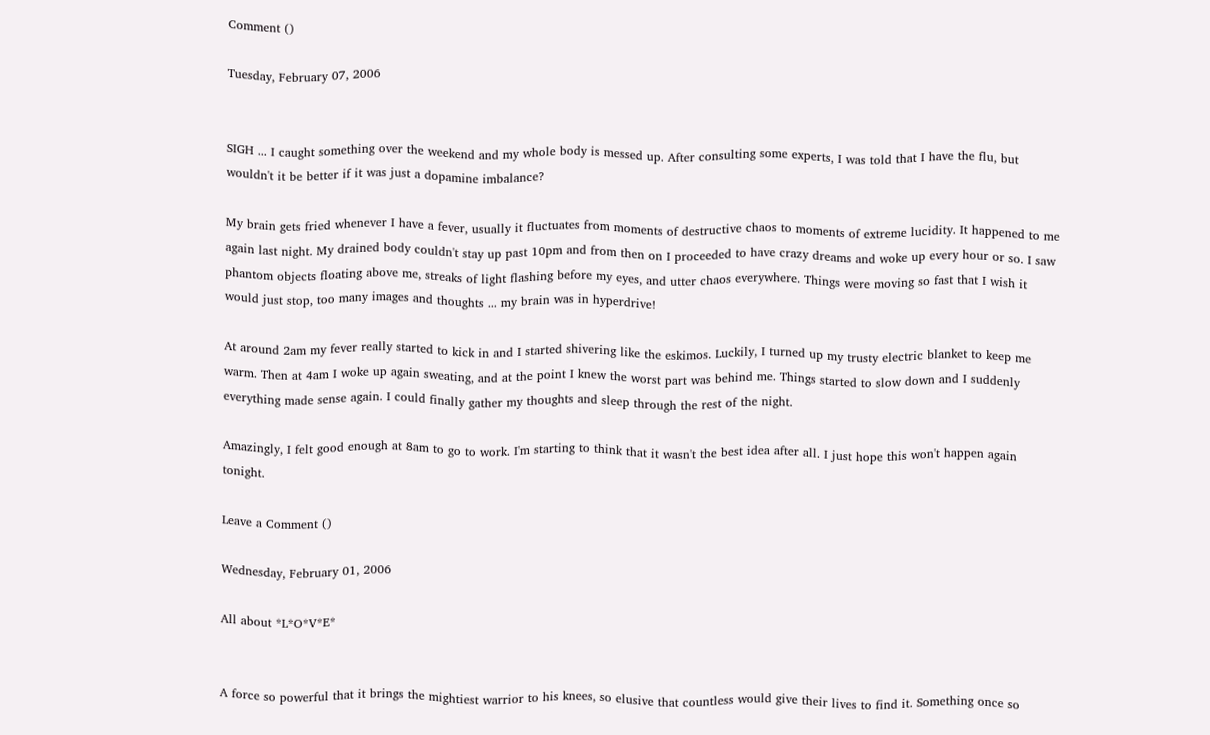Comment ()

Tuesday, February 07, 2006


SIGH ... I caught something over the weekend and my whole body is messed up. After consulting some experts, I was told that I have the flu, but wouldn't it be better if it was just a dopamine imbalance?

My brain gets fried whenever I have a fever, usually it fluctuates from moments of destructive chaos to moments of extreme lucidity. It happened to me again last night. My drained body couldn't stay up past 10pm and from then on I proceeded to have crazy dreams and woke up every hour or so. I saw phantom objects floating above me, streaks of light flashing before my eyes, and utter chaos everywhere. Things were moving so fast that I wish it would just stop, too many images and thoughts ... my brain was in hyperdrive!

At around 2am my fever really started to kick in and I started shivering like the eskimos. Luckily, I turned up my trusty electric blanket to keep me warm. Then at 4am I woke up again sweating, and at the point I knew the worst part was behind me. Things started to slow down and I suddenly everything made sense again. I could finally gather my thoughts and sleep through the rest of the night.

Amazingly, I felt good enough at 8am to go to work. I'm starting to think that it wasn't the best idea after all. I just hope this won't happen again tonight.

Leave a Comment ()

Wednesday, February 01, 2006

All about *L*O*V*E*


A force so powerful that it brings the mightiest warrior to his knees, so elusive that countless would give their lives to find it. Something once so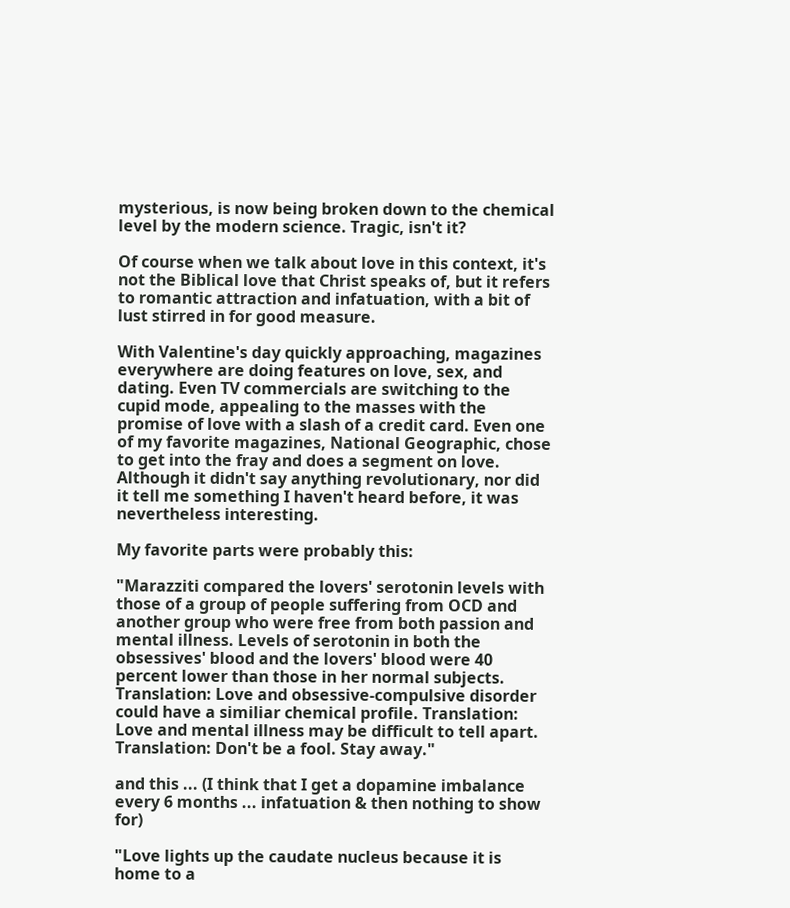mysterious, is now being broken down to the chemical level by the modern science. Tragic, isn't it?

Of course when we talk about love in this context, it's not the Biblical love that Christ speaks of, but it refers to romantic attraction and infatuation, with a bit of lust stirred in for good measure.

With Valentine's day quickly approaching, magazines everywhere are doing features on love, sex, and dating. Even TV commercials are switching to the cupid mode, appealing to the masses with the promise of love with a slash of a credit card. Even one of my favorite magazines, National Geographic, chose to get into the fray and does a segment on love. Although it didn't say anything revolutionary, nor did it tell me something I haven't heard before, it was nevertheless interesting.

My favorite parts were probably this:

"Marazziti compared the lovers' serotonin levels with those of a group of people suffering from OCD and another group who were free from both passion and mental illness. Levels of serotonin in both the obsessives' blood and the lovers' blood were 40 percent lower than those in her normal subjects. Translation: Love and obsessive-compulsive disorder could have a similiar chemical profile. Translation: Love and mental illness may be difficult to tell apart. Translation: Don't be a fool. Stay away."

and this ... (I think that I get a dopamine imbalance every 6 months ... infatuation & then nothing to show for)

"Love lights up the caudate nucleus because it is home to a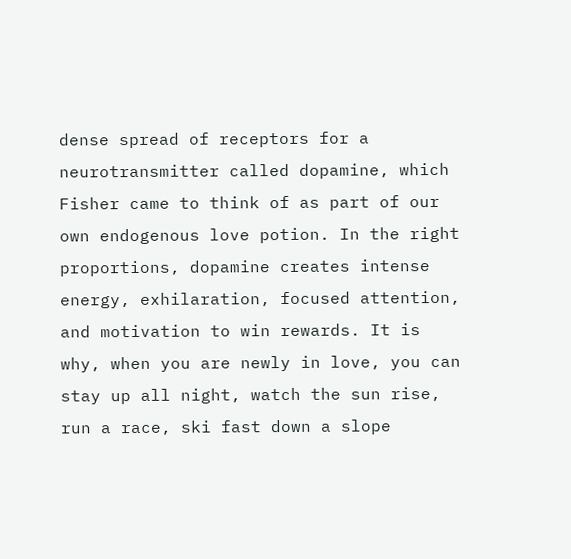dense spread of receptors for a neurotransmitter called dopamine, which Fisher came to think of as part of our own endogenous love potion. In the right proportions, dopamine creates intense energy, exhilaration, focused attention, and motivation to win rewards. It is why, when you are newly in love, you can stay up all night, watch the sun rise, run a race, ski fast down a slope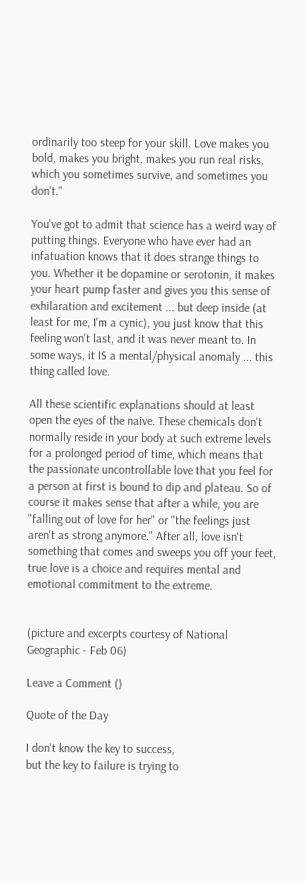ordinarily too steep for your skill. Love makes you bold, makes you bright, makes you run real risks, which you sometimes survive, and sometimes you don't."

You've got to admit that science has a weird way of putting things. Everyone who have ever had an infatuation knows that it does strange things to you. Whether it be dopamine or serotonin, it makes your heart pump faster and gives you this sense of exhilaration and excitement ... but deep inside (at least for me, I'm a cynic), you just know that this feeling won't last, and it was never meant to. In some ways, it IS a mental/physical anomaly ... this thing called love.

All these scientific explanations should at least open the eyes of the naive. These chemicals don't normally reside in your body at such extreme levels for a prolonged period of time, which means that the passionate uncontrollable love that you feel for a person at first is bound to dip and plateau. So of course it makes sense that after a while, you are "falling out of love for her" or "the feelings just aren't as strong anymore." After all, love isn't something that comes and sweeps you off your feet, true love is a choice and requires mental and emotional commitment to the extreme.


(picture and excerpts courtesy of National Geographic - Feb 06)

Leave a Comment ()

Quote of the Day

I don't know the key to success,
but the key to failure is trying to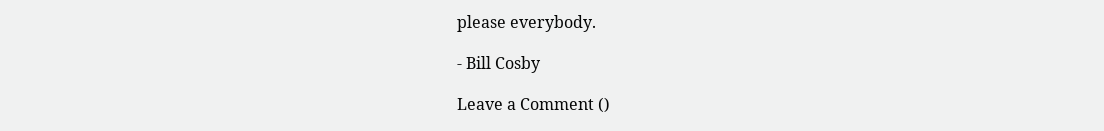please everybody.

- Bill Cosby

Leave a Comment ()